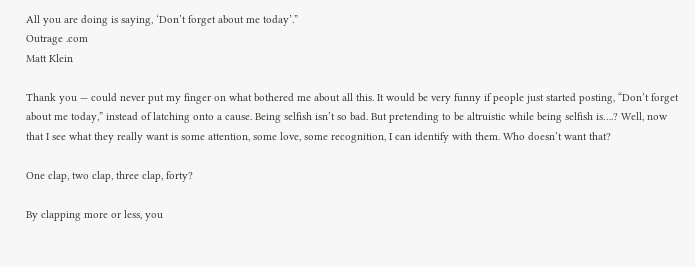All you are doing is saying, ‘Don’t forget about me today’.”
Outrage .com
Matt Klein

Thank you — could never put my finger on what bothered me about all this. It would be very funny if people just started posting, “Don’t forget about me today,” instead of latching onto a cause. Being selfish isn’t so bad. But pretending to be altruistic while being selfish is….? Well, now that I see what they really want is some attention, some love, some recognition, I can identify with them. Who doesn’t want that?

One clap, two clap, three clap, forty?

By clapping more or less, you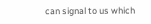can signal to us which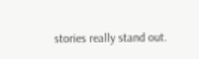stories really stand out.